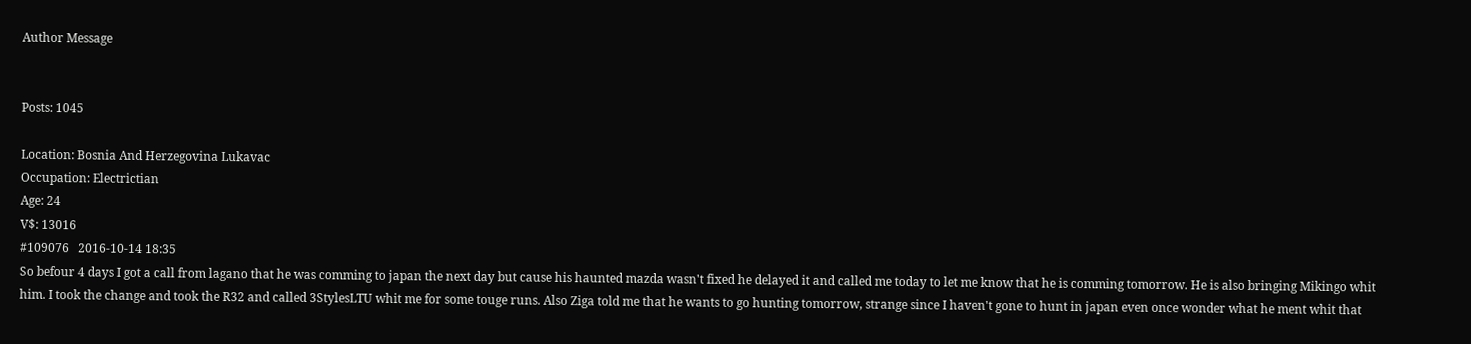Author Message


Posts: 1045

Location: Bosnia And Herzegovina Lukavac
Occupation: Electrictian
Age: 24
V$: 13016
#109076   2016-10-14 18:35
So befour 4 days I got a call from lagano that he was comming to japan the next day but cause his haunted mazda wasn't fixed he delayed it and called me today to let me know that he is comming tomorrow. He is also bringing Mikingo whit him. I took the change and took the R32 and called 3StylesLTU whit me for some touge runs. Also Ziga told me that he wants to go hunting tomorrow, strange since I haven't gone to hunt in japan even once wonder what he ment whit that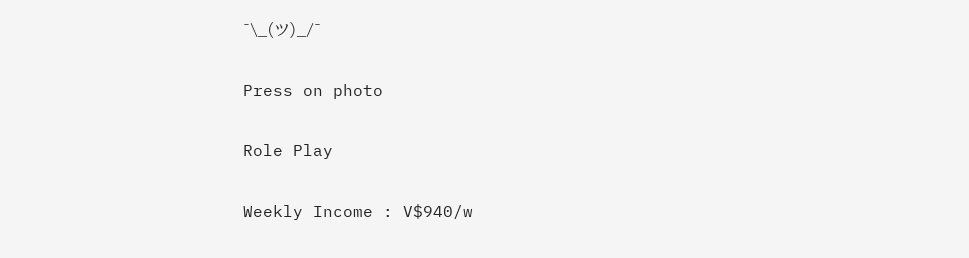¯\_(ツ)_/¯

Press on photo

Role Play

Weekly Income : V$940/w